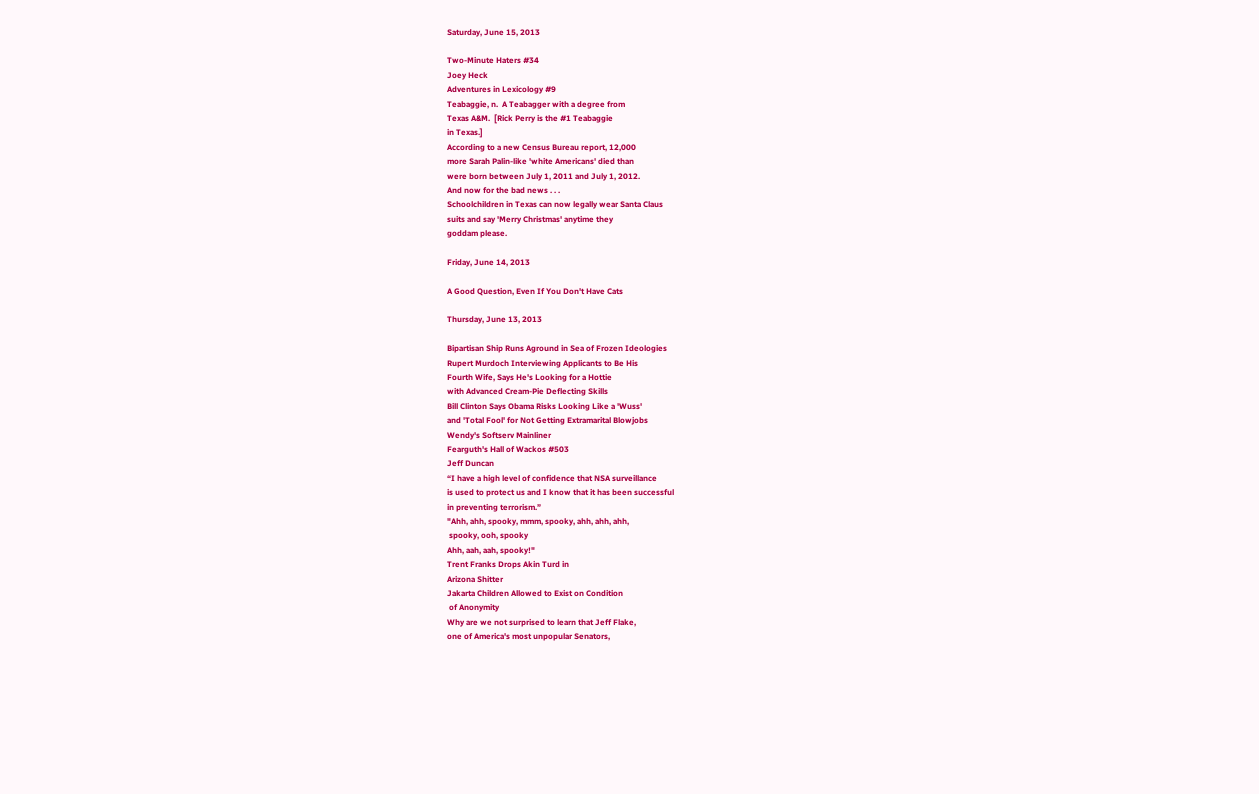Saturday, June 15, 2013

Two-Minute Haters #34
Joey Heck
Adventures in Lexicology #9
Teabaggie, n.  A Teabagger with a degree from
Texas A&M.  [Rick Perry is the #1 Teabaggie
in Texas.]
According to a new Census Bureau report, 12,000
more Sarah Palin-like 'white Americans' died than
were born between July 1, 2011 and July 1, 2012.
And now for the bad news . . .
Schoolchildren in Texas can now legally wear Santa Claus
suits and say 'Merry Christmas' anytime they
goddam please.

Friday, June 14, 2013

A Good Question, Even If You Don't Have Cats

Thursday, June 13, 2013

Bipartisan Ship Runs Aground in Sea of Frozen Ideologies
Rupert Murdoch Interviewing Applicants to Be His
Fourth Wife, Says He's Looking for a Hottie
with Advanced Cream-Pie Deflecting Skills
Bill Clinton Says Obama Risks Looking Like a 'Wuss'
and 'Total Fool' for Not Getting Extramarital Blowjobs
Wendy's Softserv Mainliner
Fearguth's Hall of Wackos #503
Jeff Duncan
“I have a high level of confidence that NSA surveillance
is used to protect us and I know that it has been successful
in preventing terrorism.”
"Ahh, ahh, spooky, mmm, spooky, ahh, ahh, ahh,
 spooky, ooh, spooky
Ahh, aah, aah, spooky!"
Trent Franks Drops Akin Turd in
Arizona Shitter
Jakarta Children Allowed to Exist on Condition
 of Anonymity
Why are we not surprised to learn that Jeff Flake,
one of America's most unpopular Senators,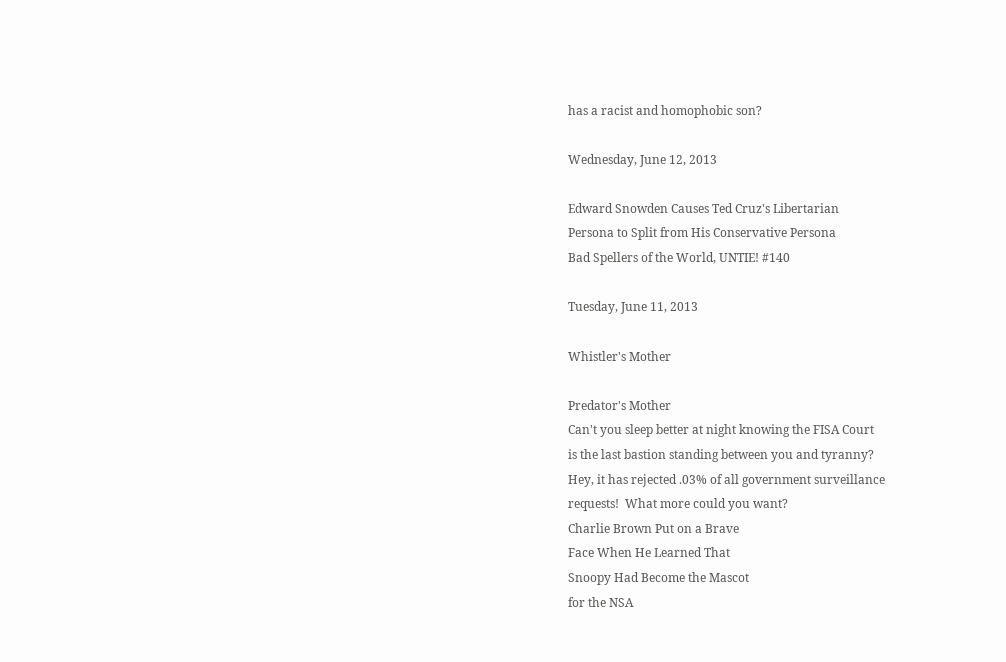has a racist and homophobic son?

Wednesday, June 12, 2013

Edward Snowden Causes Ted Cruz's Libertarian
Persona to Split from His Conservative Persona
Bad Spellers of the World, UNTIE! #140

Tuesday, June 11, 2013

Whistler's Mother

Predator's Mother
Can't you sleep better at night knowing the FISA Court
is the last bastion standing between you and tyranny?
Hey, it has rejected .03% of all government surveillance
requests!  What more could you want?
Charlie Brown Put on a Brave
Face When He Learned That
Snoopy Had Become the Mascot
for the NSA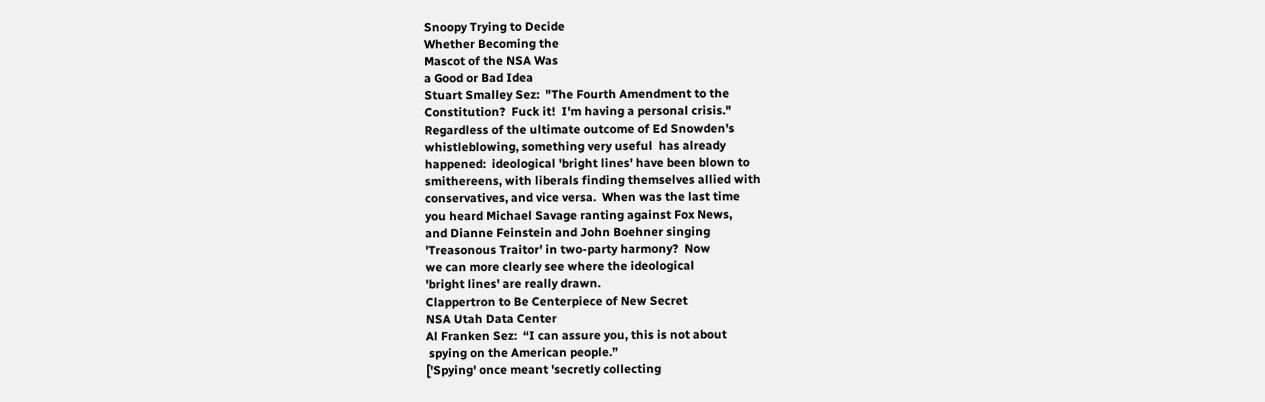Snoopy Trying to Decide
Whether Becoming the
Mascot of the NSA Was
a Good or Bad Idea
Stuart Smalley Sez:  "The Fourth Amendment to the
Constitution?  Fuck it!  I'm having a personal crisis."
Regardless of the ultimate outcome of Ed Snowden's
whistleblowing, something very useful  has already
happened:  ideological 'bright lines' have been blown to
smithereens, with liberals finding themselves allied with
conservatives, and vice versa.  When was the last time
you heard Michael Savage ranting against Fox News,
and Dianne Feinstein and John Boehner singing
'Treasonous Traitor' in two-party harmony?  Now
we can more clearly see where the ideological
'bright lines' are really drawn.
Clappertron to Be Centerpiece of New Secret
NSA Utah Data Center
Al Franken Sez:  “I can assure you, this is not about
 spying on the American people.”
['Spying' once meant 'secretly collecting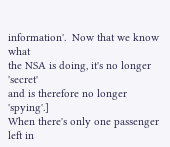information'.  Now that we know what
the NSA is doing, it's no longer 'secret'
and is therefore no longer 'spying'.]
When there's only one passenger left in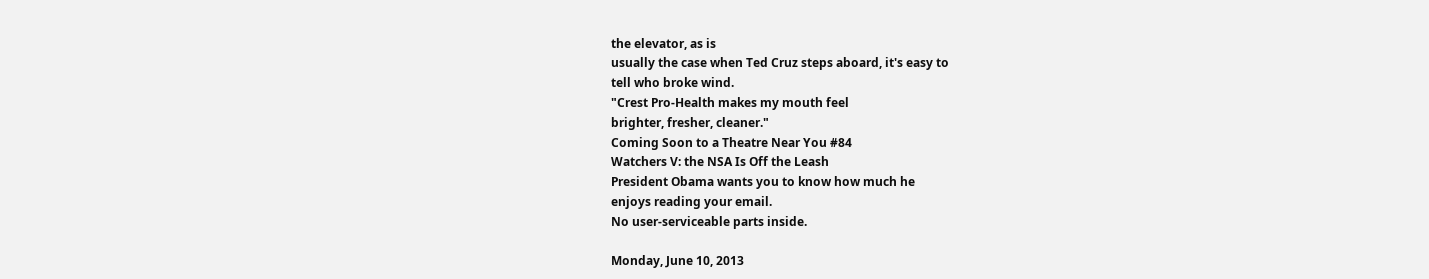the elevator, as is
usually the case when Ted Cruz steps aboard, it's easy to
tell who broke wind.
"Crest Pro-Health makes my mouth feel
brighter, fresher, cleaner."
Coming Soon to a Theatre Near You #84
Watchers V: the NSA Is Off the Leash
President Obama wants you to know how much he
enjoys reading your email.
No user-serviceable parts inside.

Monday, June 10, 2013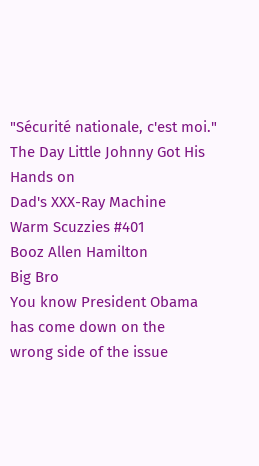"Sécurité nationale, c'est moi."
The Day Little Johnny Got His Hands on
Dad's XXX-Ray Machine
Warm Scuzzies #401
Booz Allen Hamilton
Big Bro
You know President Obama has come down on the
wrong side of the issue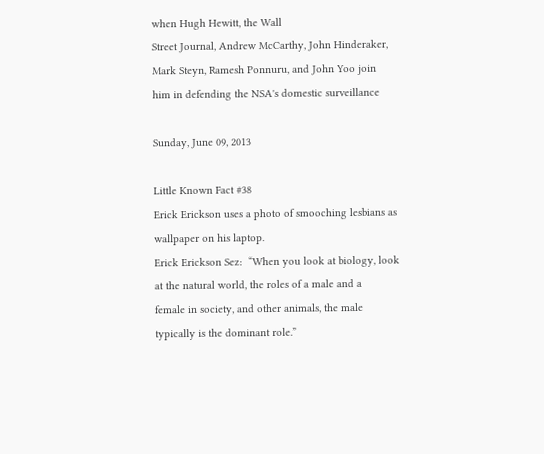when Hugh Hewitt, the Wall
Street Journal, Andrew McCarthy, John Hinderaker,
Mark Steyn, Ramesh Ponnuru, and John Yoo join
him in defending the NSA's domestic surveillance

Sunday, June 09, 2013

Little Known Fact #38
Erick Erickson uses a photo of smooching lesbians as
wallpaper on his laptop.
Erick Erickson Sez:  “When you look at biology, look
at the natural world, the roles of a male and a
female in society, and other animals, the male
typically is the dominant role.”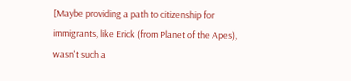[Maybe providing a path to citizenship for
immigrants, like Erick (from Planet of the Apes),
wasn't such a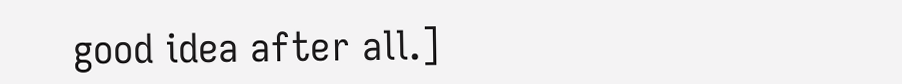good idea after all.]